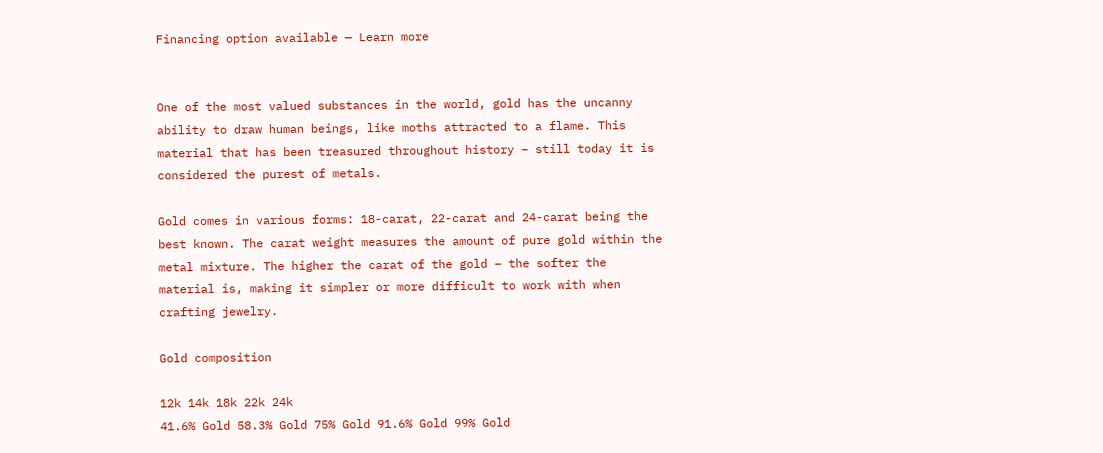Financing option available — Learn more


One of the most valued substances in the world, gold has the uncanny ability to draw human beings, like moths attracted to a flame. This material that has been treasured throughout history – still today it is considered the purest of metals.

Gold comes in various forms: 18-carat, 22-carat and 24-carat being the best known. The carat weight measures the amount of pure gold within the metal mixture. The higher the carat of the gold – the softer the material is, making it simpler or more difficult to work with when crafting jewelry.

Gold composition

12k 14k 18k 22k 24k
41.6% Gold 58.3% Gold 75% Gold 91.6% Gold 99% Gold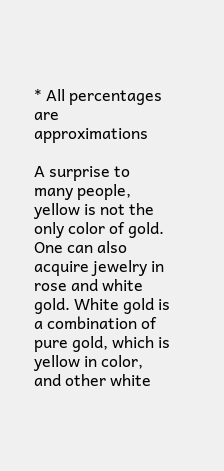* All percentages are approximations

A surprise to many people, yellow is not the only color of gold. One can also acquire jewelry in rose and white gold. White gold is a combination of pure gold, which is yellow in color, and other white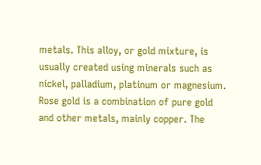metals. This alloy, or gold mixture, is usually created using minerals such as nickel, palladium, platinum or magnesium. Rose gold is a combination of pure gold and other metals, mainly copper. The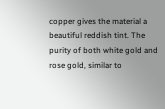copper gives the material a beautiful reddish tint. The purity of both white gold and rose gold, similar to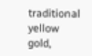traditional yellow gold,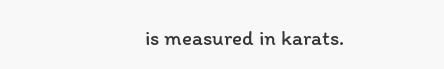is measured in karats.